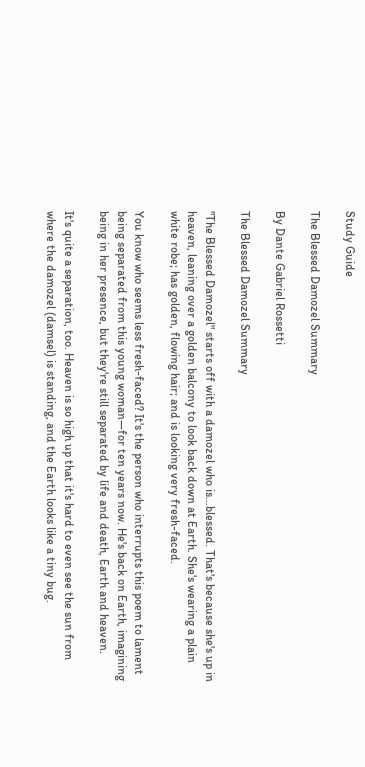Study Guide

The Blessed Damozel Summary

By Dante Gabriel Rossetti

The Blessed Damozel Summary

"The Blessed Damozel" starts off with a damozel who is…blessed. That's because she's up in heaven, leaning over a golden balcony to look back down at Earth. She's wearing a plain white robe; has golden, flowing hair; and is looking very fresh-faced.

You know who seems less fresh-faced? It's the person who interrupts this poem to lament being separated from this young woman—for ten years now. He's back on Earth, imagining being in her presence, but they're still separated by life and death, Earth and heaven.

It's quite a separation, too. Heaven is so high up that it's hard to even see the sun from where the damozel (damsel) is standing, and the Earth looks like a tiny bug.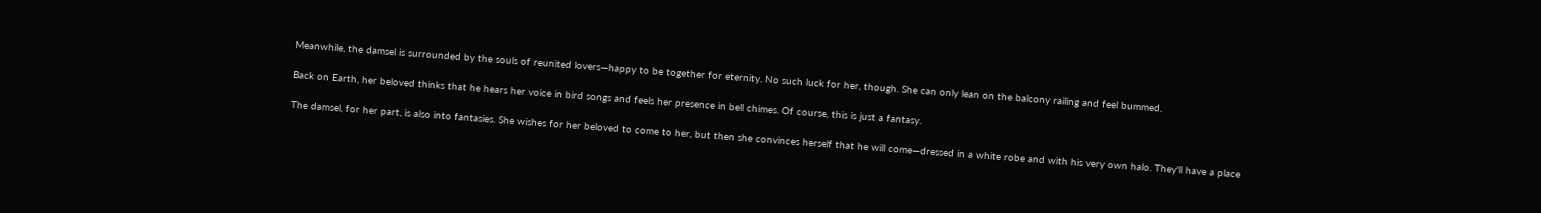Meanwhile, the damsel is surrounded by the souls of reunited lovers—happy to be together for eternity. No such luck for her, though. She can only lean on the balcony railing and feel bummed.

Back on Earth, her beloved thinks that he hears her voice in bird songs and feels her presence in bell chimes. Of course, this is just a fantasy.

The damsel, for her part, is also into fantasies. She wishes for her beloved to come to her, but then she convinces herself that he will come—dressed in a white robe and with his very own halo. They'll have a place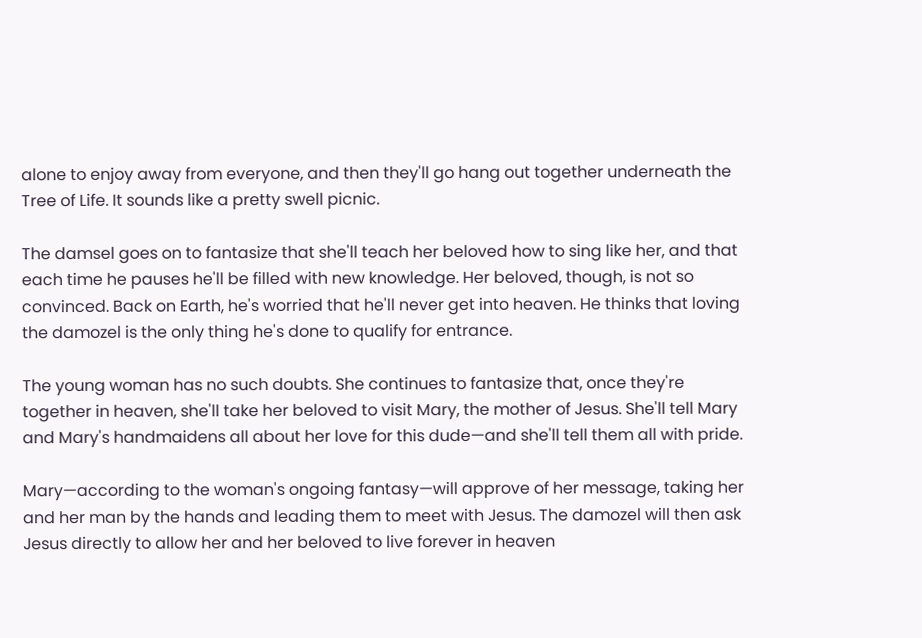alone to enjoy away from everyone, and then they'll go hang out together underneath the Tree of Life. It sounds like a pretty swell picnic.

The damsel goes on to fantasize that she'll teach her beloved how to sing like her, and that each time he pauses he'll be filled with new knowledge. Her beloved, though, is not so convinced. Back on Earth, he's worried that he'll never get into heaven. He thinks that loving the damozel is the only thing he's done to qualify for entrance.

The young woman has no such doubts. She continues to fantasize that, once they're together in heaven, she'll take her beloved to visit Mary, the mother of Jesus. She'll tell Mary and Mary's handmaidens all about her love for this dude—and she'll tell them all with pride.

Mary—according to the woman's ongoing fantasy—will approve of her message, taking her and her man by the hands and leading them to meet with Jesus. The damozel will then ask Jesus directly to allow her and her beloved to live forever in heaven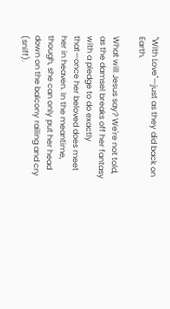"With Love"—just as they did back on Earth.

What will Jesus say? We're not told, as the damsel breaks off her fantasy with a pledge to do exactly that—once her beloved does meet her in heaven. In the meantime, though, she can only put her head down on the balcony railing and cry (sniff).